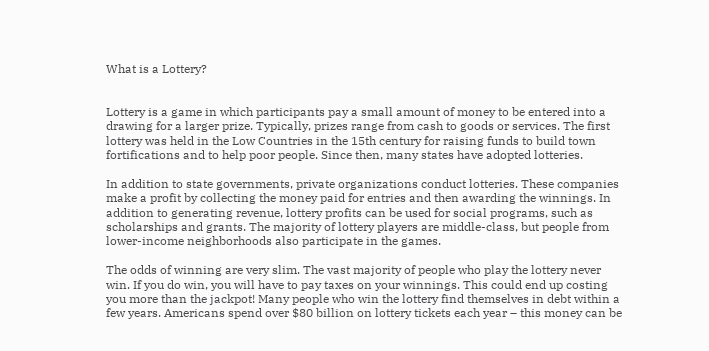What is a Lottery?


Lottery is a game in which participants pay a small amount of money to be entered into a drawing for a larger prize. Typically, prizes range from cash to goods or services. The first lottery was held in the Low Countries in the 15th century for raising funds to build town fortifications and to help poor people. Since then, many states have adopted lotteries.

In addition to state governments, private organizations conduct lotteries. These companies make a profit by collecting the money paid for entries and then awarding the winnings. In addition to generating revenue, lottery profits can be used for social programs, such as scholarships and grants. The majority of lottery players are middle-class, but people from lower-income neighborhoods also participate in the games.

The odds of winning are very slim. The vast majority of people who play the lottery never win. If you do win, you will have to pay taxes on your winnings. This could end up costing you more than the jackpot! Many people who win the lottery find themselves in debt within a few years. Americans spend over $80 billion on lottery tickets each year – this money can be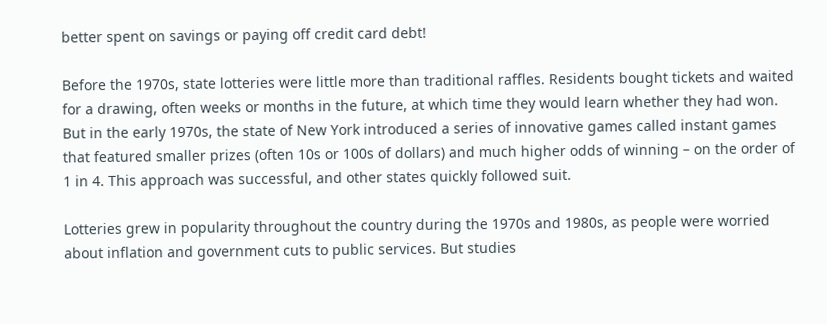better spent on savings or paying off credit card debt!

Before the 1970s, state lotteries were little more than traditional raffles. Residents bought tickets and waited for a drawing, often weeks or months in the future, at which time they would learn whether they had won. But in the early 1970s, the state of New York introduced a series of innovative games called instant games that featured smaller prizes (often 10s or 100s of dollars) and much higher odds of winning – on the order of 1 in 4. This approach was successful, and other states quickly followed suit.

Lotteries grew in popularity throughout the country during the 1970s and 1980s, as people were worried about inflation and government cuts to public services. But studies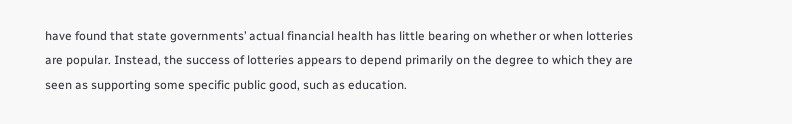have found that state governments’ actual financial health has little bearing on whether or when lotteries are popular. Instead, the success of lotteries appears to depend primarily on the degree to which they are seen as supporting some specific public good, such as education.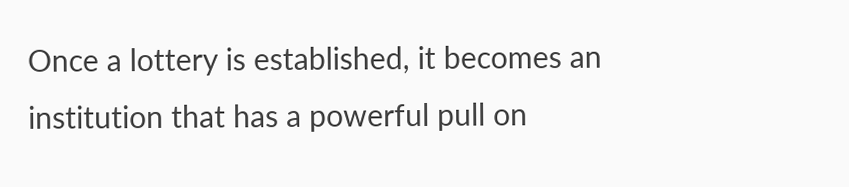Once a lottery is established, it becomes an institution that has a powerful pull on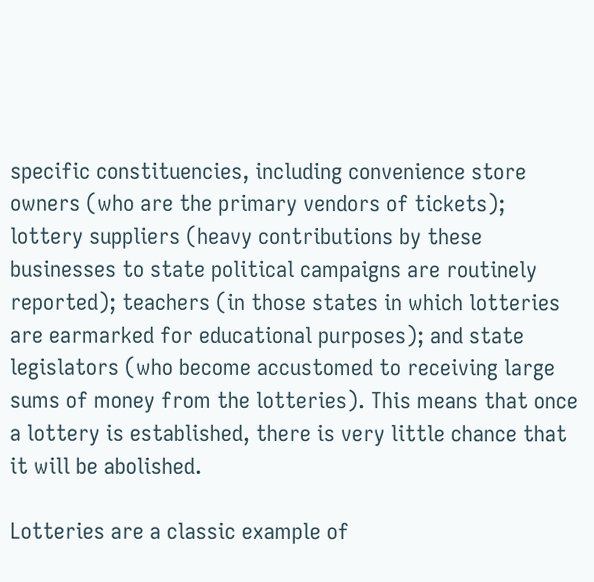specific constituencies, including convenience store owners (who are the primary vendors of tickets); lottery suppliers (heavy contributions by these businesses to state political campaigns are routinely reported); teachers (in those states in which lotteries are earmarked for educational purposes); and state legislators (who become accustomed to receiving large sums of money from the lotteries). This means that once a lottery is established, there is very little chance that it will be abolished.

Lotteries are a classic example of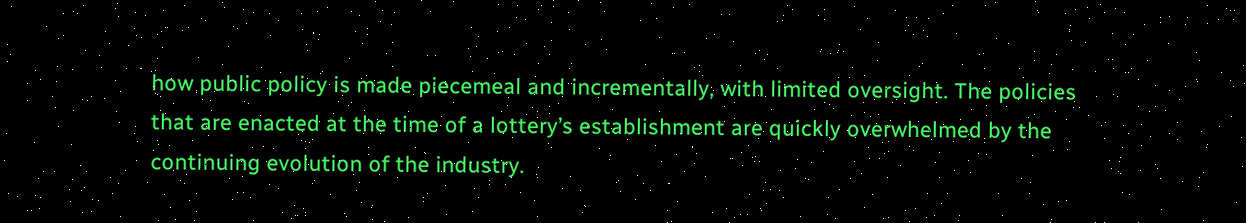how public policy is made piecemeal and incrementally, with limited oversight. The policies that are enacted at the time of a lottery’s establishment are quickly overwhelmed by the continuing evolution of the industry.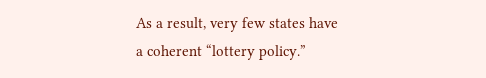As a result, very few states have a coherent “lottery policy.”